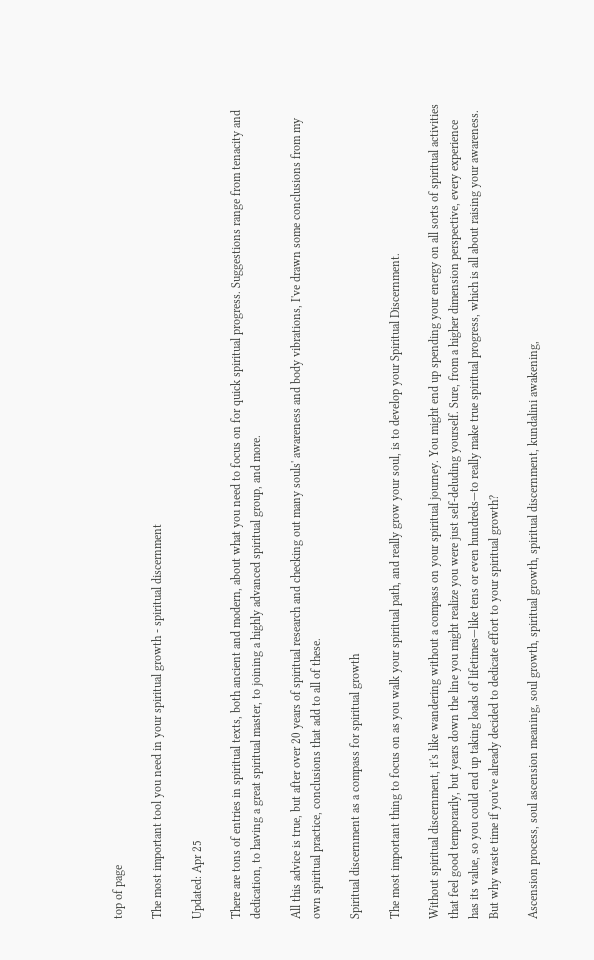top of page

The most important tool you need in your spiritual growth - spiritual discernment

Updated: Apr 25

There are tons of entries in spiritual texts, both ancient and modern, about what you need to focus on for quick spiritual progress. Suggestions range from tenacity and dedication, to having a great spiritual master, to joining a highly advanced spiritual group, and more.

All this advice is true, but after over 20 years of spiritual research and checking out many souls' awareness and body vibrations, I've drawn some conclusions from my own spiritual practice, conclusions that add to all of these.

Spiritual discernment as a compass for spiritual growth

The most important thing to focus on as you walk your spiritual path, and really grow your soul, is to develop your Spiritual Discernment.

Without spiritual discernment, it's like wandering without a compass on your spiritual journey. You might end up spending your energy on all sorts of spiritual activities that feel good temporarily, but years down the line you might realize you were just self-deluding yourself. Sure, from a higher dimension perspective, every experience has its value, so you could end up taking loads of lifetimes—like tens or even hundreds—to really make true spiritual progress, which is all about raising your awareness. But why waste time if you've already decided to dedicate effort to your spiritual growth?

Ascension process, soul ascension meaning, soul growth, spiritual growth, spiritual discernment, kundalini awakening,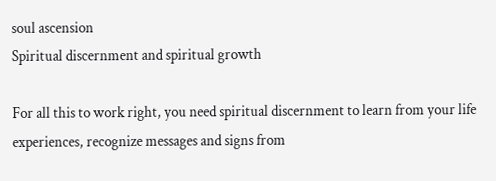soul ascension
Spiritual discernment and spiritual growth

For all this to work right, you need spiritual discernment to learn from your life experiences, recognize messages and signs from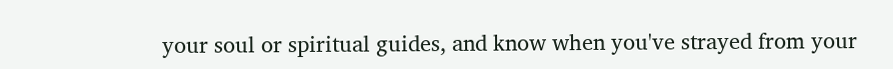your soul or spiritual guides, and know when you've strayed from your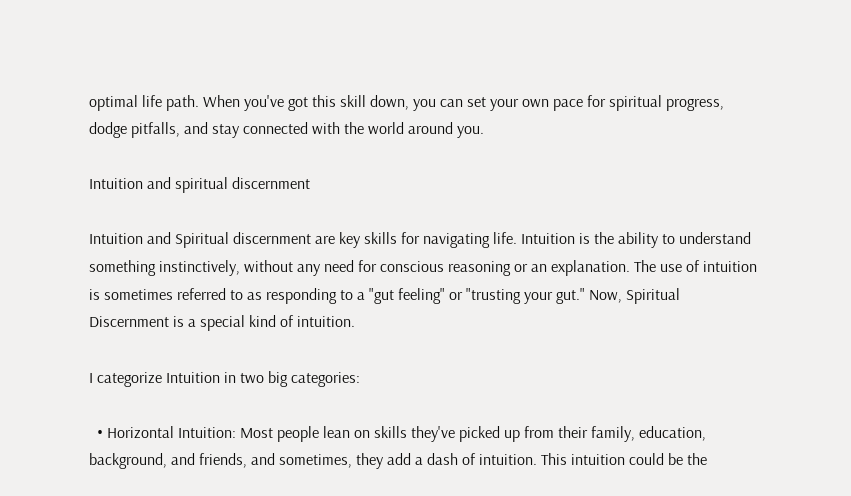optimal life path. When you've got this skill down, you can set your own pace for spiritual progress, dodge pitfalls, and stay connected with the world around you.

Intuition and spiritual discernment

Intuition and Spiritual discernment are key skills for navigating life. Intuition is the ability to understand something instinctively, without any need for conscious reasoning or an explanation. The use of intuition is sometimes referred to as responding to a "gut feeling" or "trusting your gut." Now, Spiritual Discernment is a special kind of intuition.

I categorize Intuition in two big categories:

  • Horizontal Intuition: Most people lean on skills they've picked up from their family, education, background, and friends, and sometimes, they add a dash of intuition. This intuition could be the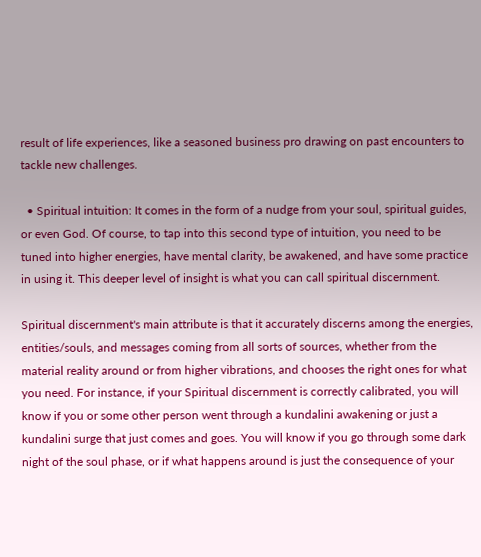result of life experiences, like a seasoned business pro drawing on past encounters to tackle new challenges.

  • Spiritual intuition: It comes in the form of a nudge from your soul, spiritual guides, or even God. Of course, to tap into this second type of intuition, you need to be tuned into higher energies, have mental clarity, be awakened, and have some practice in using it. This deeper level of insight is what you can call spiritual discernment.

Spiritual discernment's main attribute is that it accurately discerns among the energies, entities/souls, and messages coming from all sorts of sources, whether from the material reality around or from higher vibrations, and chooses the right ones for what you need. For instance, if your Spiritual discernment is correctly calibrated, you will know if you or some other person went through a kundalini awakening or just a kundalini surge that just comes and goes. You will know if you go through some dark night of the soul phase, or if what happens around is just the consequence of your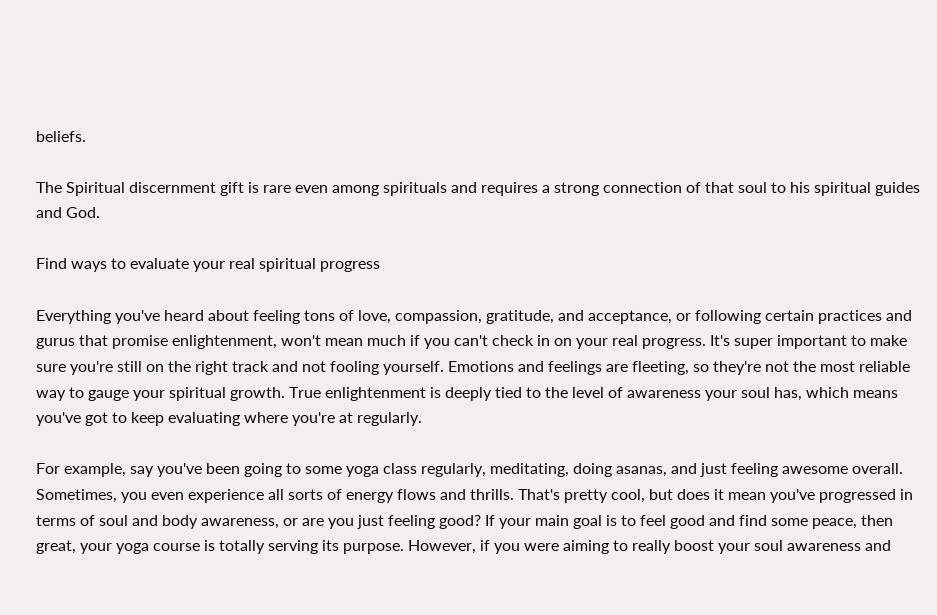beliefs.

The Spiritual discernment gift is rare even among spirituals and requires a strong connection of that soul to his spiritual guides and God.

Find ways to evaluate your real spiritual progress

Everything you've heard about feeling tons of love, compassion, gratitude, and acceptance, or following certain practices and gurus that promise enlightenment, won't mean much if you can't check in on your real progress. It's super important to make sure you're still on the right track and not fooling yourself. Emotions and feelings are fleeting, so they're not the most reliable way to gauge your spiritual growth. True enlightenment is deeply tied to the level of awareness your soul has, which means you've got to keep evaluating where you're at regularly.

For example, say you've been going to some yoga class regularly, meditating, doing asanas, and just feeling awesome overall. Sometimes, you even experience all sorts of energy flows and thrills. That's pretty cool, but does it mean you've progressed in terms of soul and body awareness, or are you just feeling good? If your main goal is to feel good and find some peace, then great, your yoga course is totally serving its purpose. However, if you were aiming to really boost your soul awareness and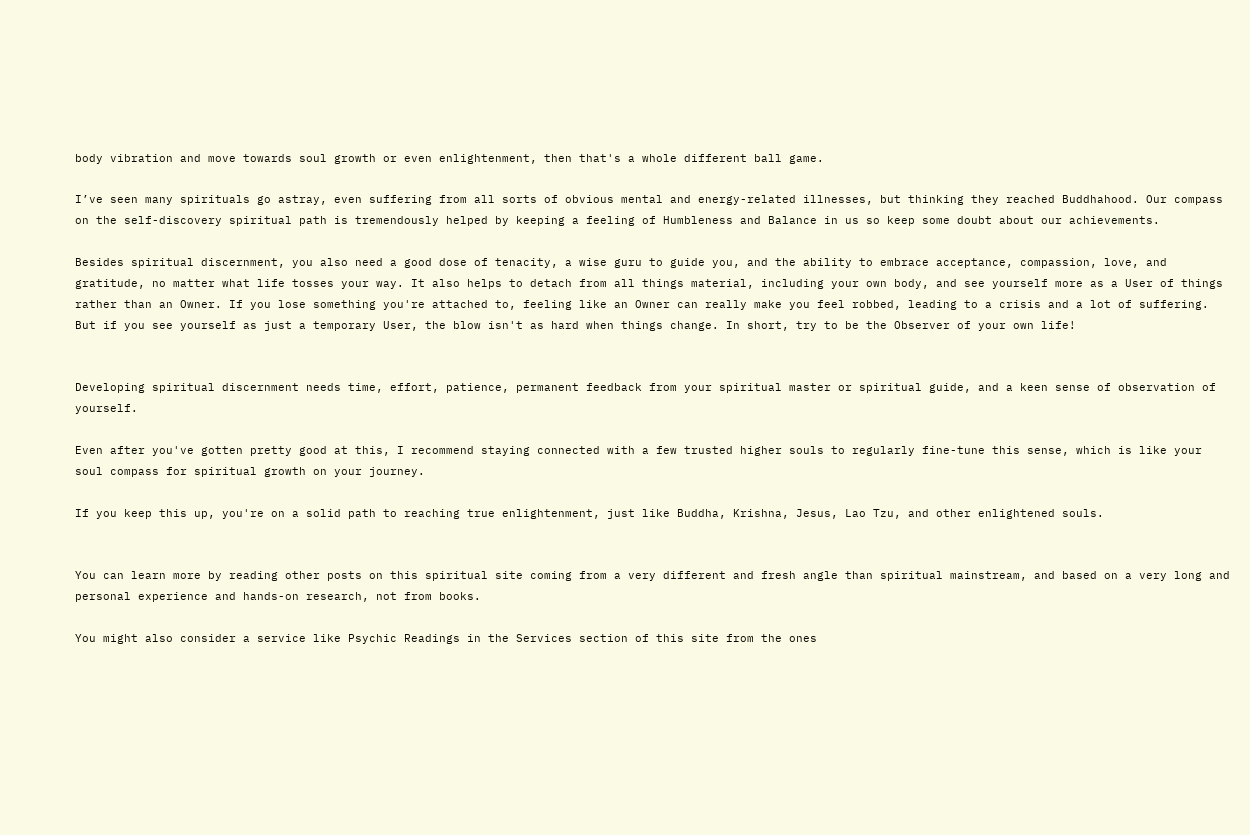body vibration and move towards soul growth or even enlightenment, then that's a whole different ball game.

I’ve seen many spirituals go astray, even suffering from all sorts of obvious mental and energy-related illnesses, but thinking they reached Buddhahood. Our compass on the self-discovery spiritual path is tremendously helped by keeping a feeling of Humbleness and Balance in us so keep some doubt about our achievements.

Besides spiritual discernment, you also need a good dose of tenacity, a wise guru to guide you, and the ability to embrace acceptance, compassion, love, and gratitude, no matter what life tosses your way. It also helps to detach from all things material, including your own body, and see yourself more as a User of things rather than an Owner. If you lose something you're attached to, feeling like an Owner can really make you feel robbed, leading to a crisis and a lot of suffering. But if you see yourself as just a temporary User, the blow isn't as hard when things change. In short, try to be the Observer of your own life!


Developing spiritual discernment needs time, effort, patience, permanent feedback from your spiritual master or spiritual guide, and a keen sense of observation of yourself.

Even after you've gotten pretty good at this, I recommend staying connected with a few trusted higher souls to regularly fine-tune this sense, which is like your soul compass for spiritual growth on your journey.

If you keep this up, you're on a solid path to reaching true enlightenment, just like Buddha, Krishna, Jesus, Lao Tzu, and other enlightened souls.


You can learn more by reading other posts on this spiritual site coming from a very different and fresh angle than spiritual mainstream, and based on a very long and personal experience and hands-on research, not from books.

You might also consider a service like Psychic Readings in the Services section of this site from the ones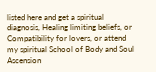listed here and get a spiritual diagnosis, Healing limiting beliefs, or Compatibility for lovers, or attend my spiritual School of Body and Soul Ascension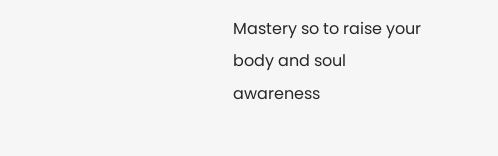Mastery so to raise your body and soul awareness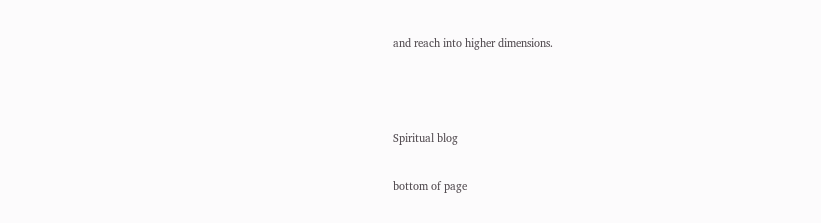and reach into higher dimensions.



Spiritual blog

bottom of page